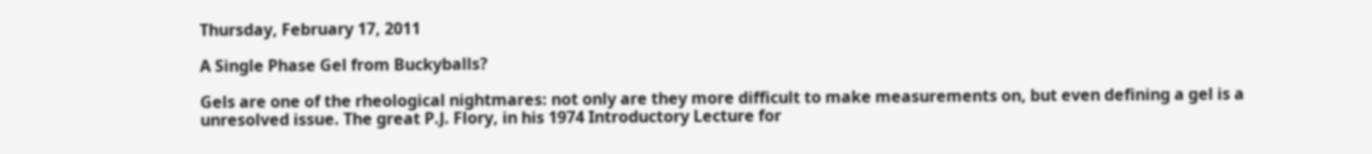Thursday, February 17, 2011

A Single Phase Gel from Buckyballs?

Gels are one of the rheological nightmares: not only are they more difficult to make measurements on, but even defining a gel is a unresolved issue. The great P.J. Flory, in his 1974 Introductory Lecture for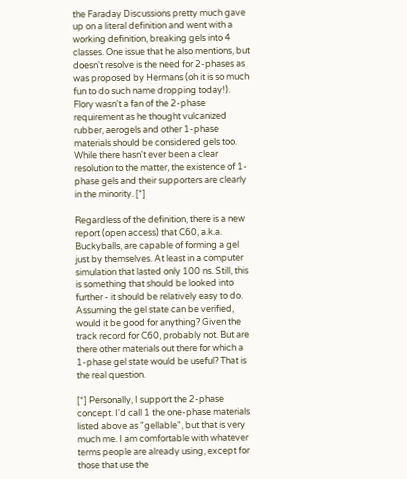the Faraday Discussions pretty much gave up on a literal definition and went with a working definition, breaking gels into 4 classes. One issue that he also mentions, but doesn't resolve is the need for 2-phases as was proposed by Hermans (oh it is so much fun to do such name dropping today!). Flory wasn't a fan of the 2-phase requirement as he thought vulcanized rubber, aerogels and other 1-phase materials should be considered gels too. While there hasn't ever been a clear resolution to the matter, the existence of 1-phase gels and their supporters are clearly in the minority. [*]

Regardless of the definition, there is a new report (open access) that C60, a.k.a. Buckyballs, are capable of forming a gel just by themselves. At least in a computer simulation that lasted only 100 ns. Still, this is something that should be looked into further - it should be relatively easy to do. Assuming the gel state can be verified, would it be good for anything? Given the track record for C60, probably not. But are there other materials out there for which a 1-phase gel state would be useful? That is the real question.

[*] Personally, I support the 2-phase concept. I'd call 1 the one-phase materials listed above as "gellable", but that is very much me. I am comfortable with whatever terms people are already using, except for those that use the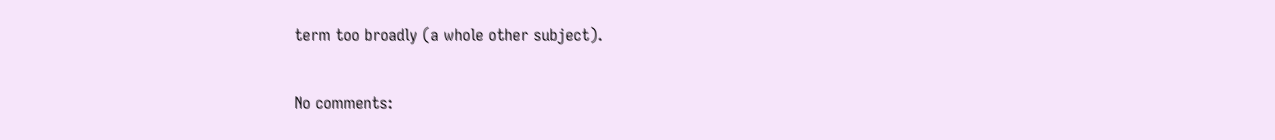term too broadly (a whole other subject).

No comments: